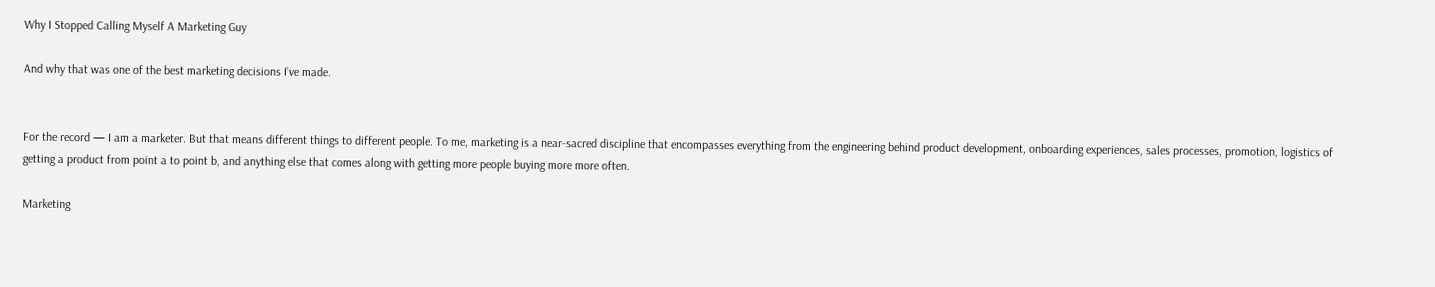Why I Stopped Calling Myself A Marketing Guy

And why that was one of the best marketing decisions I’ve made.


For the record — I am a marketer. But that means different things to different people. To me, marketing is a near-sacred discipline that encompasses everything from the engineering behind product development, onboarding experiences, sales processes, promotion, logistics of getting a product from point a to point b, and anything else that comes along with getting more people buying more more often.

Marketing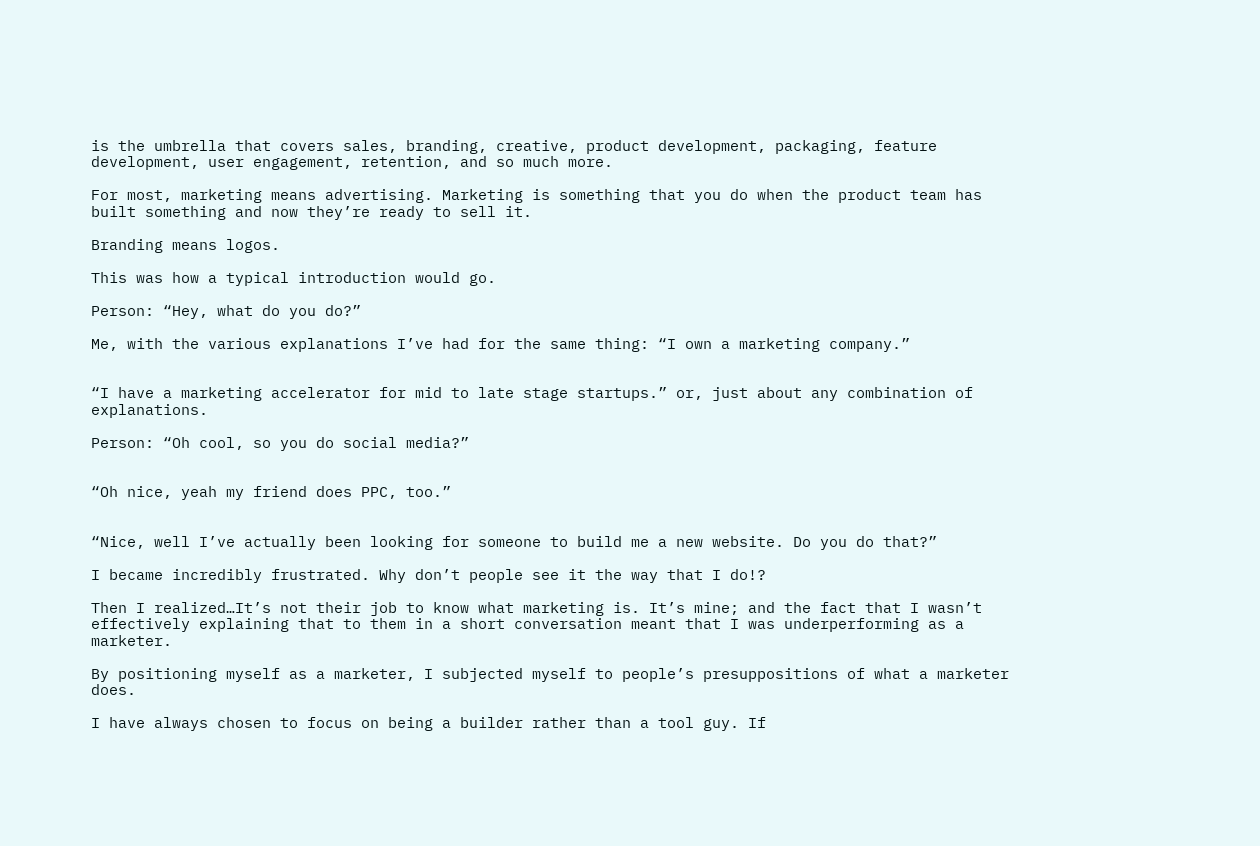is the umbrella that covers sales, branding, creative, product development, packaging, feature development, user engagement, retention, and so much more.

For most, marketing means advertising. Marketing is something that you do when the product team has built something and now they’re ready to sell it.

Branding means logos.

This was how a typical introduction would go.

Person: “Hey, what do you do?”

Me, with the various explanations I’ve had for the same thing: “I own a marketing company.”


“I have a marketing accelerator for mid to late stage startups.” or, just about any combination of explanations.

Person: “Oh cool, so you do social media?”


“Oh nice, yeah my friend does PPC, too.”


“Nice, well I’ve actually been looking for someone to build me a new website. Do you do that?”

I became incredibly frustrated. Why don’t people see it the way that I do!?

Then I realized…It’s not their job to know what marketing is. It’s mine; and the fact that I wasn’t effectively explaining that to them in a short conversation meant that I was underperforming as a marketer.

By positioning myself as a marketer, I subjected myself to people’s presuppositions of what a marketer does.

I have always chosen to focus on being a builder rather than a tool guy. If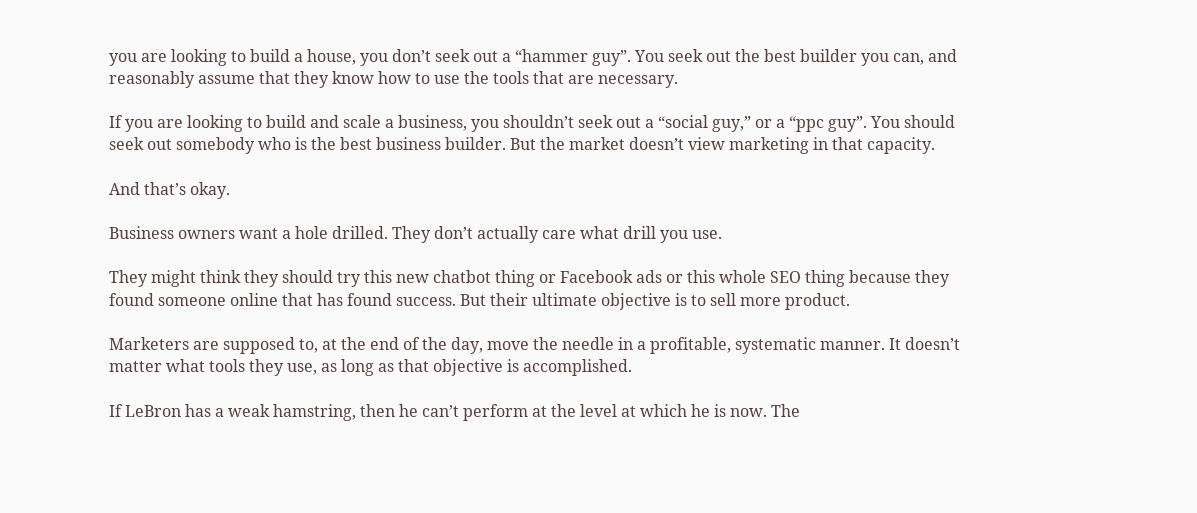you are looking to build a house, you don’t seek out a “hammer guy”. You seek out the best builder you can, and reasonably assume that they know how to use the tools that are necessary.

If you are looking to build and scale a business, you shouldn’t seek out a “social guy,” or a “ppc guy”. You should seek out somebody who is the best business builder. But the market doesn’t view marketing in that capacity.

And that’s okay.

Business owners want a hole drilled. They don’t actually care what drill you use.

They might think they should try this new chatbot thing or Facebook ads or this whole SEO thing because they found someone online that has found success. But their ultimate objective is to sell more product.

Marketers are supposed to, at the end of the day, move the needle in a profitable, systematic manner. It doesn’t matter what tools they use, as long as that objective is accomplished.

If LeBron has a weak hamstring, then he can’t perform at the level at which he is now. The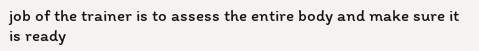job of the trainer is to assess the entire body and make sure it is ready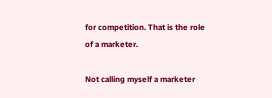for competition. That is the role of a marketer.

Not calling myself a marketer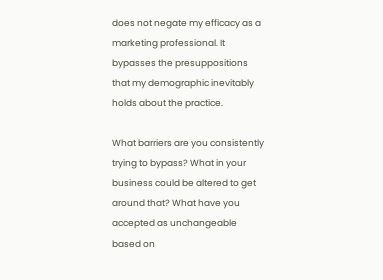does not negate my efficacy as a marketing professional. It bypasses the presuppositions that my demographic inevitably holds about the practice.

What barriers are you consistently trying to bypass? What in your business could be altered to get around that? What have you accepted as unchangeable based on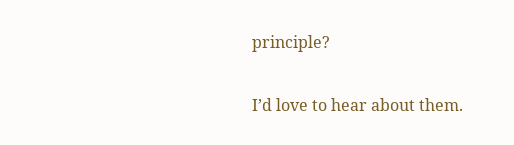principle?

I’d love to hear about them.